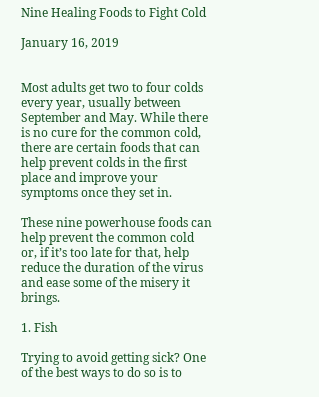Nine Healing Foods to Fight Cold

January 16, 2019


Most adults get two to four colds every year, usually between September and May. While there is no cure for the common cold, there are certain foods that can help prevent colds in the first place and improve your symptoms once they set in.

These nine powerhouse foods can help prevent the common cold or, if it’s too late for that, help reduce the duration of the virus and ease some of the misery it brings.

1. Fish

Trying to avoid getting sick? One of the best ways to do so is to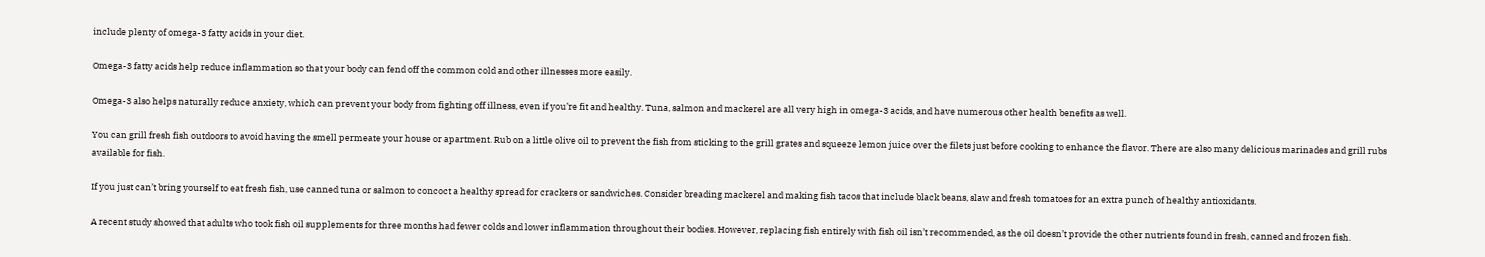include plenty of omega-3 fatty acids in your diet.

Omega-3 fatty acids help reduce inflammation so that your body can fend off the common cold and other illnesses more easily.

Omega-3 also helps naturally reduce anxiety, which can prevent your body from fighting off illness, even if you’re fit and healthy. Tuna, salmon and mackerel are all very high in omega-3 acids, and have numerous other health benefits as well.

You can grill fresh fish outdoors to avoid having the smell permeate your house or apartment. Rub on a little olive oil to prevent the fish from sticking to the grill grates and squeeze lemon juice over the filets just before cooking to enhance the flavor. There are also many delicious marinades and grill rubs available for fish.

If you just can’t bring yourself to eat fresh fish, use canned tuna or salmon to concoct a healthy spread for crackers or sandwiches. Consider breading mackerel and making fish tacos that include black beans, slaw and fresh tomatoes for an extra punch of healthy antioxidants.

A recent study showed that adults who took fish oil supplements for three months had fewer colds and lower inflammation throughout their bodies. However, replacing fish entirely with fish oil isn’t recommended, as the oil doesn’t provide the other nutrients found in fresh, canned and frozen fish.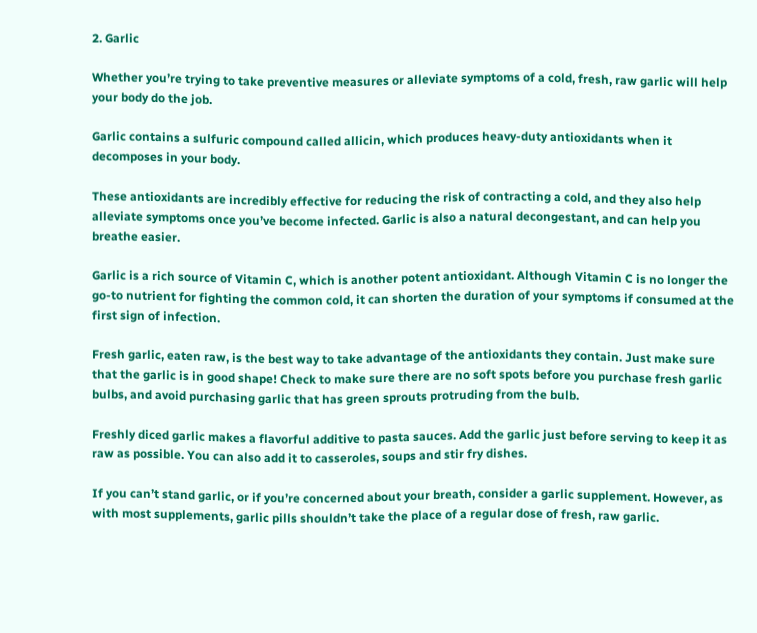2. Garlic

Whether you’re trying to take preventive measures or alleviate symptoms of a cold, fresh, raw garlic will help your body do the job.

Garlic contains a sulfuric compound called allicin, which produces heavy-duty antioxidants when it decomposes in your body.

These antioxidants are incredibly effective for reducing the risk of contracting a cold, and they also help alleviate symptoms once you’ve become infected. Garlic is also a natural decongestant, and can help you breathe easier.

Garlic is a rich source of Vitamin C, which is another potent antioxidant. Although Vitamin C is no longer the go-to nutrient for fighting the common cold, it can shorten the duration of your symptoms if consumed at the first sign of infection.

Fresh garlic, eaten raw, is the best way to take advantage of the antioxidants they contain. Just make sure that the garlic is in good shape! Check to make sure there are no soft spots before you purchase fresh garlic bulbs, and avoid purchasing garlic that has green sprouts protruding from the bulb.

Freshly diced garlic makes a flavorful additive to pasta sauces. Add the garlic just before serving to keep it as raw as possible. You can also add it to casseroles, soups and stir fry dishes.

If you can’t stand garlic, or if you’re concerned about your breath, consider a garlic supplement. However, as with most supplements, garlic pills shouldn’t take the place of a regular dose of fresh, raw garlic.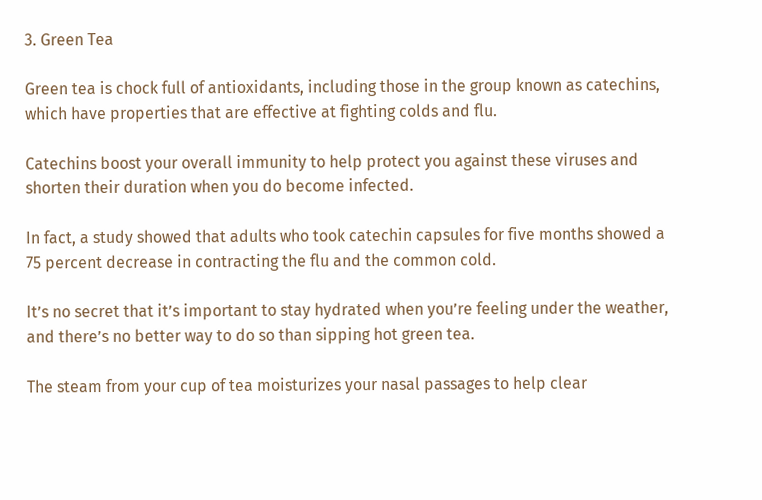3. Green Tea

Green tea is chock full of antioxidants, including those in the group known as catechins, which have properties that are effective at fighting colds and flu.

Catechins boost your overall immunity to help protect you against these viruses and shorten their duration when you do become infected.

In fact, a study showed that adults who took catechin capsules for five months showed a 75 percent decrease in contracting the flu and the common cold.

It’s no secret that it’s important to stay hydrated when you’re feeling under the weather, and there’s no better way to do so than sipping hot green tea.

The steam from your cup of tea moisturizes your nasal passages to help clear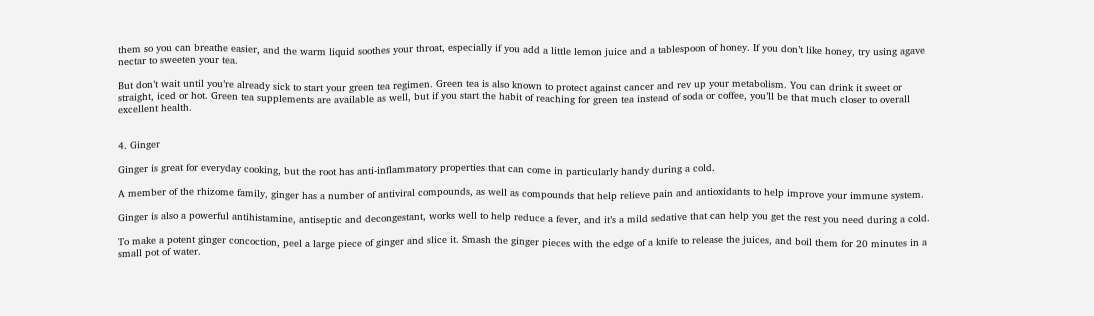them so you can breathe easier, and the warm liquid soothes your throat, especially if you add a little lemon juice and a tablespoon of honey. If you don’t like honey, try using agave nectar to sweeten your tea.

But don’t wait until you’re already sick to start your green tea regimen. Green tea is also known to protect against cancer and rev up your metabolism. You can drink it sweet or straight, iced or hot. Green tea supplements are available as well, but if you start the habit of reaching for green tea instead of soda or coffee, you’ll be that much closer to overall excellent health.


4. Ginger

Ginger is great for everyday cooking, but the root has anti-inflammatory properties that can come in particularly handy during a cold.

A member of the rhizome family, ginger has a number of antiviral compounds, as well as compounds that help relieve pain and antioxidants to help improve your immune system.

Ginger is also a powerful antihistamine, antiseptic and decongestant, works well to help reduce a fever, and it’s a mild sedative that can help you get the rest you need during a cold.

To make a potent ginger concoction, peel a large piece of ginger and slice it. Smash the ginger pieces with the edge of a knife to release the juices, and boil them for 20 minutes in a small pot of water.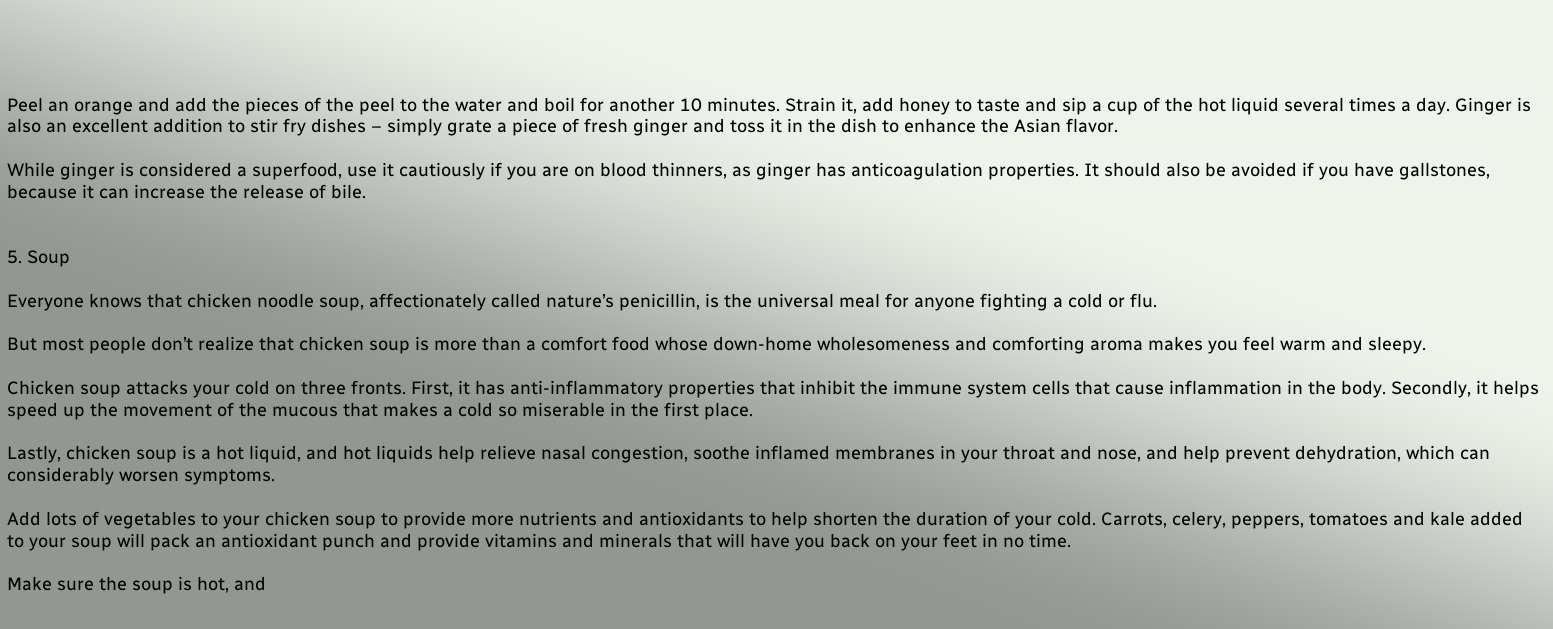Peel an orange and add the pieces of the peel to the water and boil for another 10 minutes. Strain it, add honey to taste and sip a cup of the hot liquid several times a day. Ginger is also an excellent addition to stir fry dishes – simply grate a piece of fresh ginger and toss it in the dish to enhance the Asian flavor.

While ginger is considered a superfood, use it cautiously if you are on blood thinners, as ginger has anticoagulation properties. It should also be avoided if you have gallstones, because it can increase the release of bile.


5. Soup

Everyone knows that chicken noodle soup, affectionately called nature’s penicillin, is the universal meal for anyone fighting a cold or flu.

But most people don’t realize that chicken soup is more than a comfort food whose down-home wholesomeness and comforting aroma makes you feel warm and sleepy.

Chicken soup attacks your cold on three fronts. First, it has anti-inflammatory properties that inhibit the immune system cells that cause inflammation in the body. Secondly, it helps speed up the movement of the mucous that makes a cold so miserable in the first place.

Lastly, chicken soup is a hot liquid, and hot liquids help relieve nasal congestion, soothe inflamed membranes in your throat and nose, and help prevent dehydration, which can considerably worsen symptoms.

Add lots of vegetables to your chicken soup to provide more nutrients and antioxidants to help shorten the duration of your cold. Carrots, celery, peppers, tomatoes and kale added to your soup will pack an antioxidant punch and provide vitamins and minerals that will have you back on your feet in no time.

Make sure the soup is hot, and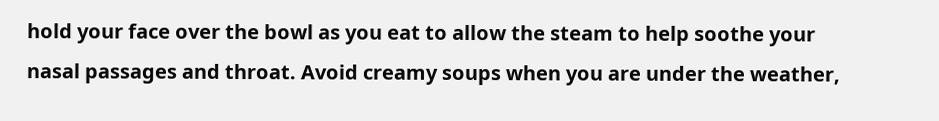hold your face over the bowl as you eat to allow the steam to help soothe your nasal passages and throat. Avoid creamy soups when you are under the weather,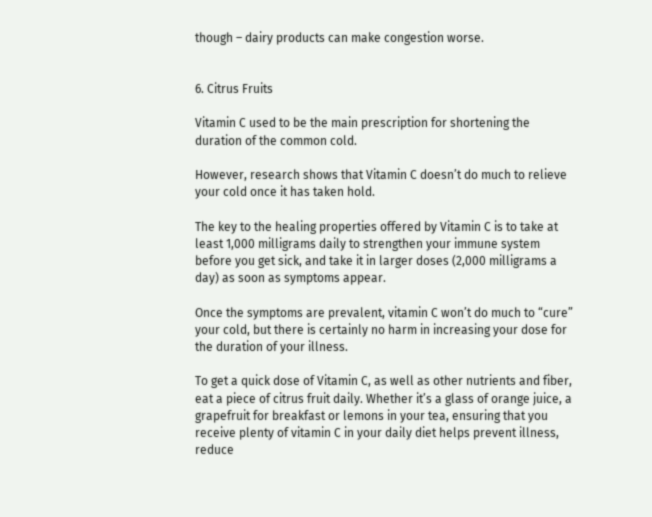though – dairy products can make congestion worse.


6. Citrus Fruits

Vitamin C used to be the main prescription for shortening the duration of the common cold.

However, research shows that Vitamin C doesn’t do much to relieve your cold once it has taken hold.

The key to the healing properties offered by Vitamin C is to take at least 1,000 milligrams daily to strengthen your immune system before you get sick, and take it in larger doses (2,000 milligrams a day) as soon as symptoms appear.

Once the symptoms are prevalent, vitamin C won’t do much to “cure” your cold, but there is certainly no harm in increasing your dose for the duration of your illness.

To get a quick dose of Vitamin C, as well as other nutrients and fiber, eat a piece of citrus fruit daily. Whether it’s a glass of orange juice, a grapefruit for breakfast or lemons in your tea, ensuring that you receive plenty of vitamin C in your daily diet helps prevent illness, reduce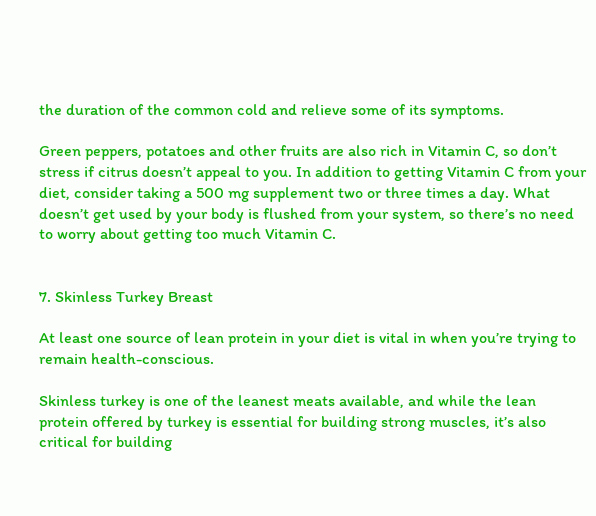the duration of the common cold and relieve some of its symptoms.

Green peppers, potatoes and other fruits are also rich in Vitamin C, so don’t stress if citrus doesn’t appeal to you. In addition to getting Vitamin C from your diet, consider taking a 500 mg supplement two or three times a day. What doesn’t get used by your body is flushed from your system, so there’s no need to worry about getting too much Vitamin C.


7. Skinless Turkey Breast

At least one source of lean protein in your diet is vital in when you’re trying to remain health-conscious.

Skinless turkey is one of the leanest meats available, and while the lean protein offered by turkey is essential for building strong muscles, it’s also critical for building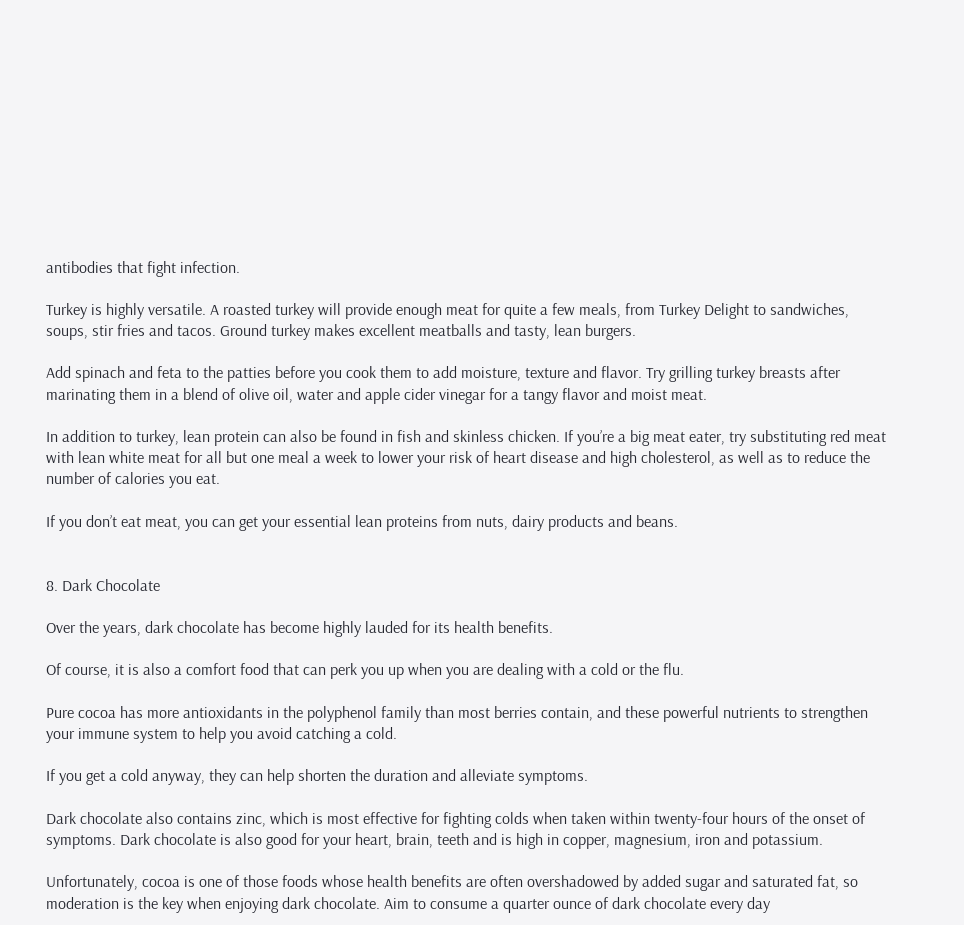antibodies that fight infection.

Turkey is highly versatile. A roasted turkey will provide enough meat for quite a few meals, from Turkey Delight to sandwiches, soups, stir fries and tacos. Ground turkey makes excellent meatballs and tasty, lean burgers.

Add spinach and feta to the patties before you cook them to add moisture, texture and flavor. Try grilling turkey breasts after marinating them in a blend of olive oil, water and apple cider vinegar for a tangy flavor and moist meat.

In addition to turkey, lean protein can also be found in fish and skinless chicken. If you’re a big meat eater, try substituting red meat with lean white meat for all but one meal a week to lower your risk of heart disease and high cholesterol, as well as to reduce the number of calories you eat.

If you don’t eat meat, you can get your essential lean proteins from nuts, dairy products and beans.


8. Dark Chocolate

Over the years, dark chocolate has become highly lauded for its health benefits.

Of course, it is also a comfort food that can perk you up when you are dealing with a cold or the flu.

Pure cocoa has more antioxidants in the polyphenol family than most berries contain, and these powerful nutrients to strengthen your immune system to help you avoid catching a cold.

If you get a cold anyway, they can help shorten the duration and alleviate symptoms.

Dark chocolate also contains zinc, which is most effective for fighting colds when taken within twenty-four hours of the onset of symptoms. Dark chocolate is also good for your heart, brain, teeth and is high in copper, magnesium, iron and potassium.

Unfortunately, cocoa is one of those foods whose health benefits are often overshadowed by added sugar and saturated fat, so moderation is the key when enjoying dark chocolate. Aim to consume a quarter ounce of dark chocolate every day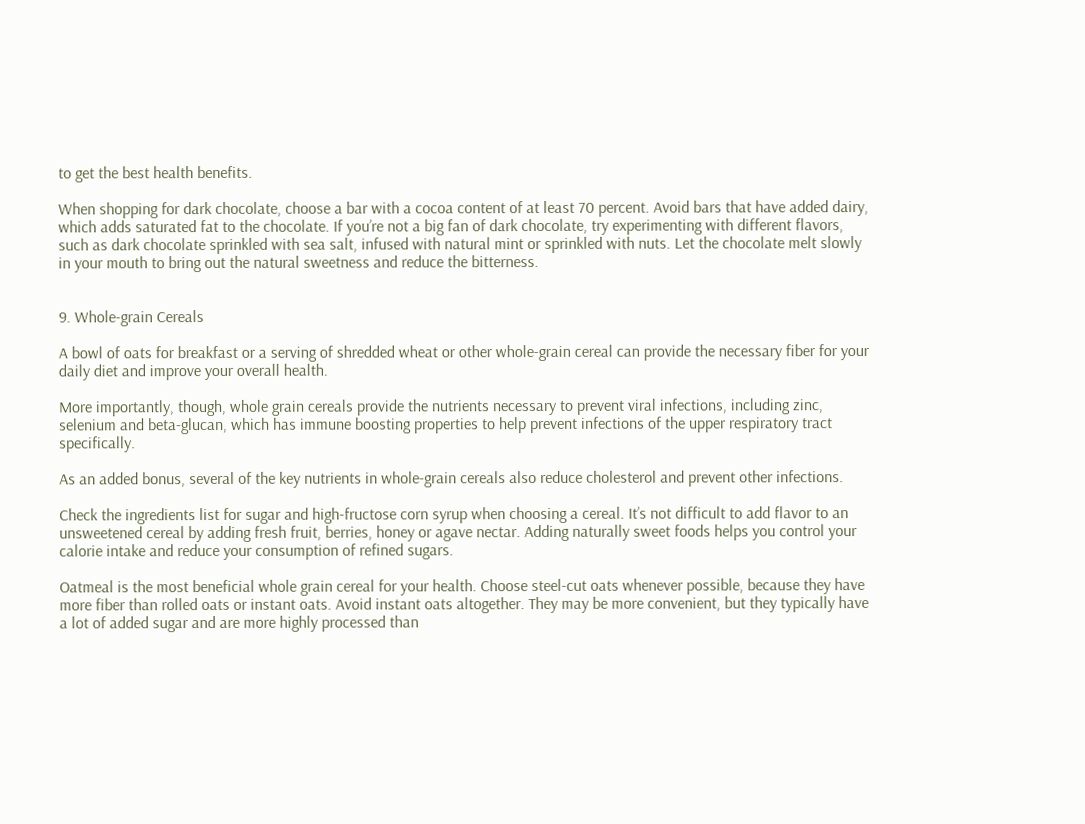to get the best health benefits.

When shopping for dark chocolate, choose a bar with a cocoa content of at least 70 percent. Avoid bars that have added dairy, which adds saturated fat to the chocolate. If you’re not a big fan of dark chocolate, try experimenting with different flavors, such as dark chocolate sprinkled with sea salt, infused with natural mint or sprinkled with nuts. Let the chocolate melt slowly in your mouth to bring out the natural sweetness and reduce the bitterness.


9. Whole-grain Cereals

A bowl of oats for breakfast or a serving of shredded wheat or other whole-grain cereal can provide the necessary fiber for your daily diet and improve your overall health.

More importantly, though, whole grain cereals provide the nutrients necessary to prevent viral infections, including zinc, selenium and beta-glucan, which has immune boosting properties to help prevent infections of the upper respiratory tract specifically.

As an added bonus, several of the key nutrients in whole-grain cereals also reduce cholesterol and prevent other infections.

Check the ingredients list for sugar and high-fructose corn syrup when choosing a cereal. It’s not difficult to add flavor to an unsweetened cereal by adding fresh fruit, berries, honey or agave nectar. Adding naturally sweet foods helps you control your calorie intake and reduce your consumption of refined sugars.

Oatmeal is the most beneficial whole grain cereal for your health. Choose steel-cut oats whenever possible, because they have more fiber than rolled oats or instant oats. Avoid instant oats altogether. They may be more convenient, but they typically have a lot of added sugar and are more highly processed than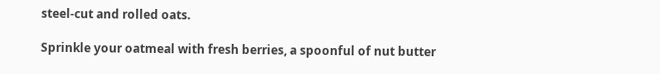steel-cut and rolled oats.

Sprinkle your oatmeal with fresh berries, a spoonful of nut butter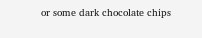or some dark chocolate chips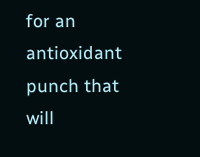for an antioxidant punch that will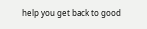help you get back to good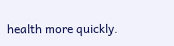health more quickly.